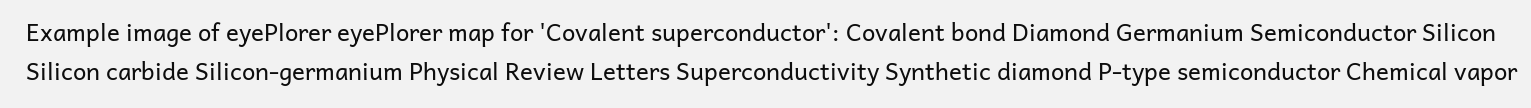Example image of eyePlorer eyePlorer map for 'Covalent superconductor': Covalent bond Diamond Germanium Semiconductor Silicon Silicon carbide Silicon-germanium Physical Review Letters Superconductivity Synthetic diamond P-type semiconductor Chemical vapor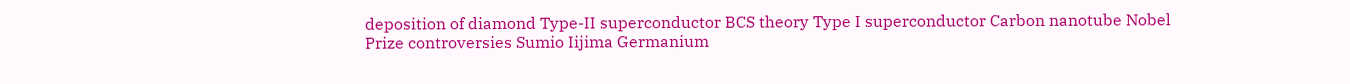deposition of diamond Type-II superconductor BCS theory Type I superconductor Carbon nanotube Nobel Prize controversies Sumio Iijima Germanium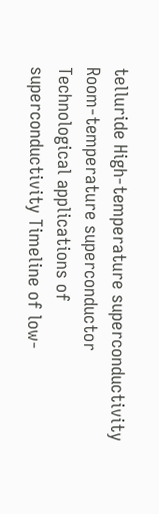telluride High-temperature superconductivity Room-temperature superconductor Technological applications of superconductivity Timeline of low-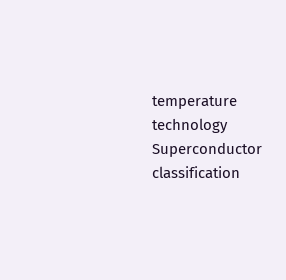temperature technology Superconductor classification